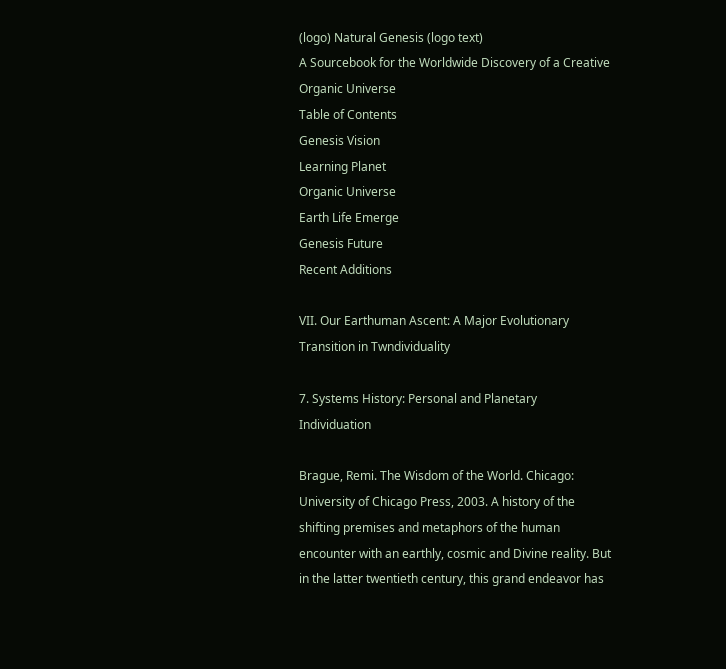(logo) Natural Genesis (logo text)
A Sourcebook for the Worldwide Discovery of a Creative Organic Universe
Table of Contents
Genesis Vision
Learning Planet
Organic Universe
Earth Life Emerge
Genesis Future
Recent Additions

VII. Our Earthuman Ascent: A Major Evolutionary Transition in Twndividuality

7. Systems History: Personal and Planetary Individuation

Brague, Remi. The Wisdom of the World. Chicago: University of Chicago Press, 2003. A history of the shifting premises and metaphors of the human encounter with an earthly, cosmic and Divine reality. But in the latter twentieth century, this grand endeavor has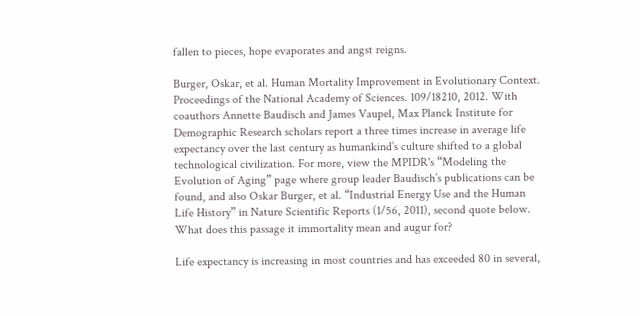fallen to pieces, hope evaporates and angst reigns.

Burger, Oskar, et al. Human Mortality Improvement in Evolutionary Context. Proceedings of the National Academy of Sciences. 109/18210, 2012. With coauthors Annette Baudisch and James Vaupel, Max Planck Institute for Demographic Research scholars report a three times increase in average life expectancy over the last century as humankind’s culture shifted to a global technological civilization. For more, view the MPIDR's “Modeling the Evolution of Aging” page where group leader Baudisch’s publications can be found, and also Oskar Burger, et al. “Industrial Energy Use and the Human Life History” in Nature Scientific Reports (1/56, 2011), second quote below. What does this passage it immortality mean and augur for?

Life expectancy is increasing in most countries and has exceeded 80 in several,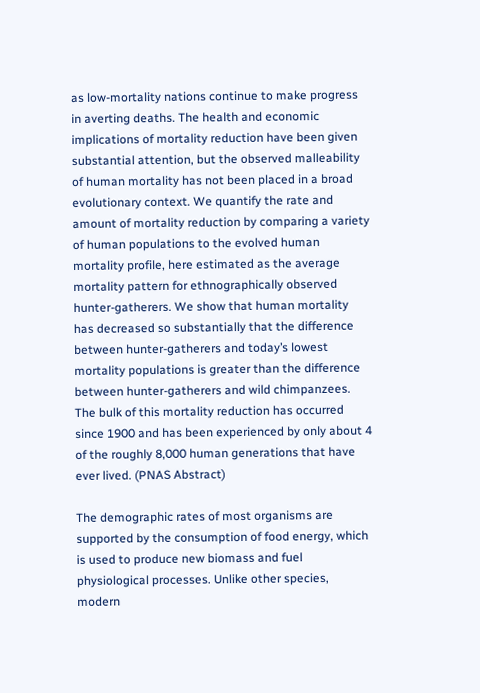as low-mortality nations continue to make progress in averting deaths. The health and economic implications of mortality reduction have been given substantial attention, but the observed malleability of human mortality has not been placed in a broad evolutionary context. We quantify the rate and amount of mortality reduction by comparing a variety of human populations to the evolved human mortality profile, here estimated as the average mortality pattern for ethnographically observed hunter-gatherers. We show that human mortality has decreased so substantially that the difference between hunter-gatherers and today’s lowest mortality populations is greater than the difference between hunter-gatherers and wild chimpanzees. The bulk of this mortality reduction has occurred since 1900 and has been experienced by only about 4 of the roughly 8,000 human generations that have ever lived. (PNAS Abstract)

The demographic rates of most organisms are supported by the consumption of food energy, which is used to produce new biomass and fuel physiological processes. Unlike other species, modern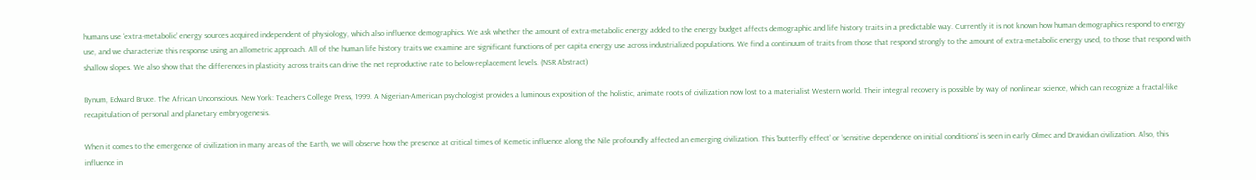humans use ‘extra-metabolic’ energy sources acquired independent of physiology, which also influence demographics. We ask whether the amount of extra-metabolic energy added to the energy budget affects demographic and life history traits in a predictable way. Currently it is not known how human demographics respond to energy use, and we characterize this response using an allometric approach. All of the human life history traits we examine are significant functions of per capita energy use across industrialized populations. We find a continuum of traits from those that respond strongly to the amount of extra-metabolic energy used, to those that respond with shallow slopes. We also show that the differences in plasticity across traits can drive the net reproductive rate to below-replacement levels. (NSR Abstract)

Bynum, Edward Bruce. The African Unconscious. New York: Teachers College Press, 1999. A Nigerian-American psychologist provides a luminous exposition of the holistic, animate roots of civilization now lost to a materialist Western world. Their integral recovery is possible by way of nonlinear science, which can recognize a fractal-like recapitulation of personal and planetary embryogenesis.

When it comes to the emergence of civilization in many areas of the Earth, we will observe how the presence at critical times of Kemetic influence along the Nile profoundly affected an emerging civilization. This ‘butterfly effect’ or ‘sensitive dependence on initial conditions’ is seen in early Olmec and Dravidian civilization. Also, this influence in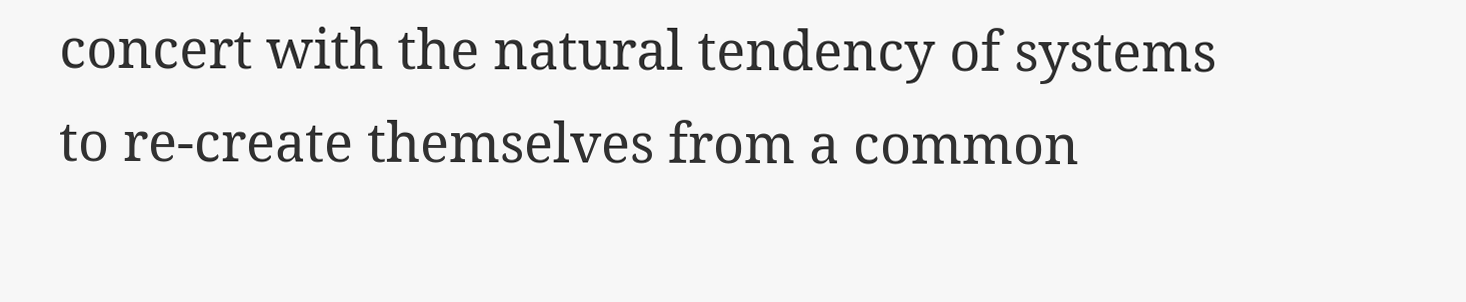concert with the natural tendency of systems to re-create themselves from a common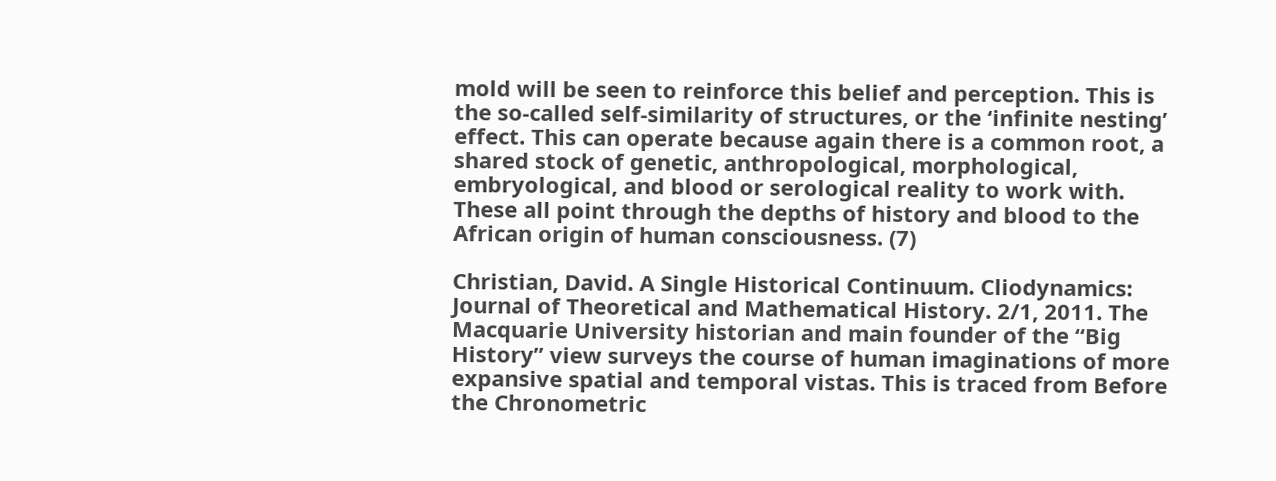mold will be seen to reinforce this belief and perception. This is the so-called self-similarity of structures, or the ‘infinite nesting’ effect. This can operate because again there is a common root, a shared stock of genetic, anthropological, morphological, embryological, and blood or serological reality to work with. These all point through the depths of history and blood to the African origin of human consciousness. (7)

Christian, David. A Single Historical Continuum. Cliodynamics: Journal of Theoretical and Mathematical History. 2/1, 2011. The Macquarie University historian and main founder of the “Big History” view surveys the course of human imaginations of more expansive spatial and temporal vistas. This is traced from Before the Chronometric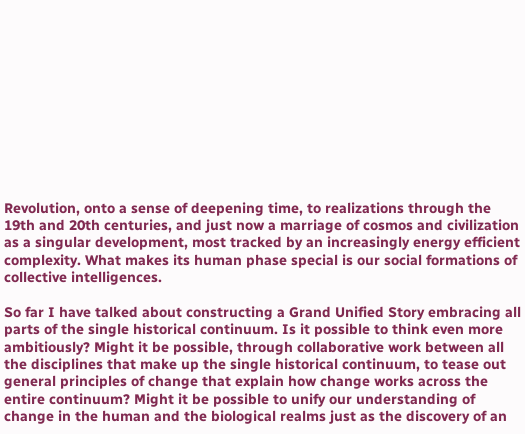Revolution, onto a sense of deepening time, to realizations through the 19th and 20th centuries, and just now a marriage of cosmos and civilization as a singular development, most tracked by an increasingly energy efficient complexity. What makes its human phase special is our social formations of collective intelligences.

So far I have talked about constructing a Grand Unified Story embracing all parts of the single historical continuum. Is it possible to think even more ambitiously? Might it be possible, through collaborative work between all the disciplines that make up the single historical continuum, to tease out general principles of change that explain how change works across the entire continuum? Might it be possible to unify our understanding of change in the human and the biological realms just as the discovery of an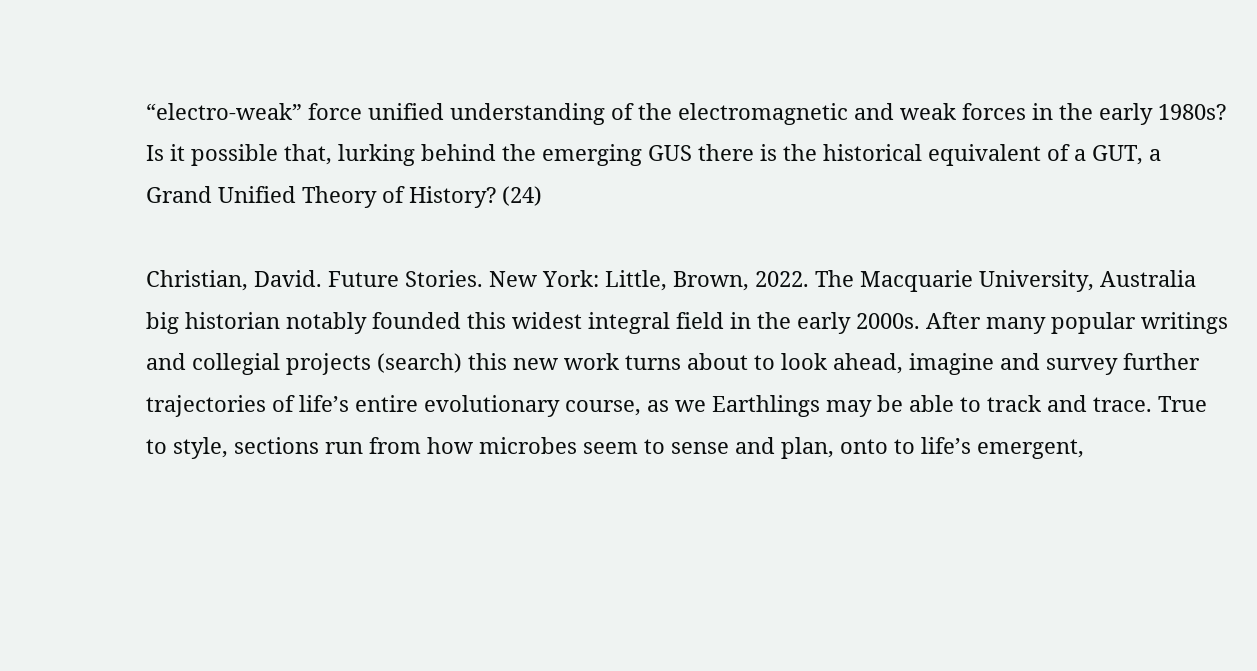“electro-weak” force unified understanding of the electromagnetic and weak forces in the early 1980s? Is it possible that, lurking behind the emerging GUS there is the historical equivalent of a GUT, a Grand Unified Theory of History? (24)

Christian, David. Future Stories. New York: Little, Brown, 2022. The Macquarie University, Australia big historian notably founded this widest integral field in the early 2000s. After many popular writings and collegial projects (search) this new work turns about to look ahead, imagine and survey further trajectories of life’s entire evolutionary course, as we Earthlings may be able to track and trace. True to style, sections run from how microbes seem to sense and plan, onto to life’s emergent,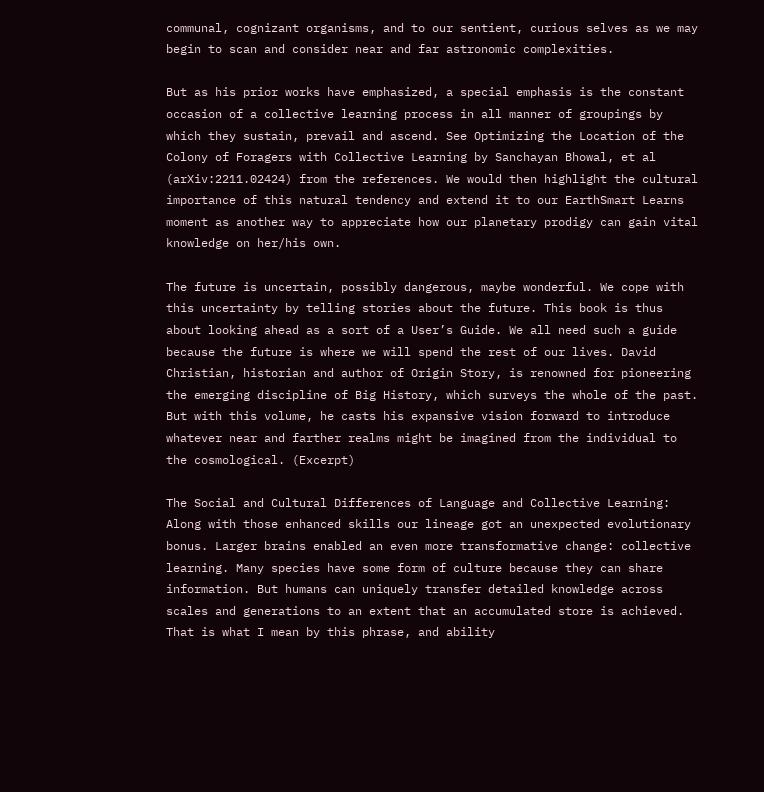communal, cognizant organisms, and to our sentient, curious selves as we may begin to scan and consider near and far astronomic complexities.

But as his prior works have emphasized, a special emphasis is the constant occasion of a collective learning process in all manner of groupings by which they sustain, prevail and ascend. See Optimizing the Location of the Colony of Foragers with Collective Learning by Sanchayan Bhowal, et al (arXiv:2211.02424) from the references. We would then highlight the cultural importance of this natural tendency and extend it to our EarthSmart Learns moment as another way to appreciate how our planetary prodigy can gain vital knowledge on her/his own.

The future is uncertain, possibly dangerous, maybe wonderful. We cope with this uncertainty by telling stories about the future. This book is thus about looking ahead as a sort of a User’s Guide. We all need such a guide because the future is where we will spend the rest of our lives. David Christian, historian and author of Origin Story, is renowned for pioneering the emerging discipline of Big History, which surveys the whole of the past. But with this volume, he casts his expansive vision forward to introduce whatever near and farther realms might be imagined from the individual to the cosmological. (Excerpt)

The Social and Cultural Differences of Language and Collective Learning: Along with those enhanced skills our lineage got an unexpected evolutionary bonus. Larger brains enabled an even more transformative change: collective learning. Many species have some form of culture because they can share information. But humans can uniquely transfer detailed knowledge across scales and generations to an extent that an accumulated store is achieved. That is what I mean by this phrase, and ability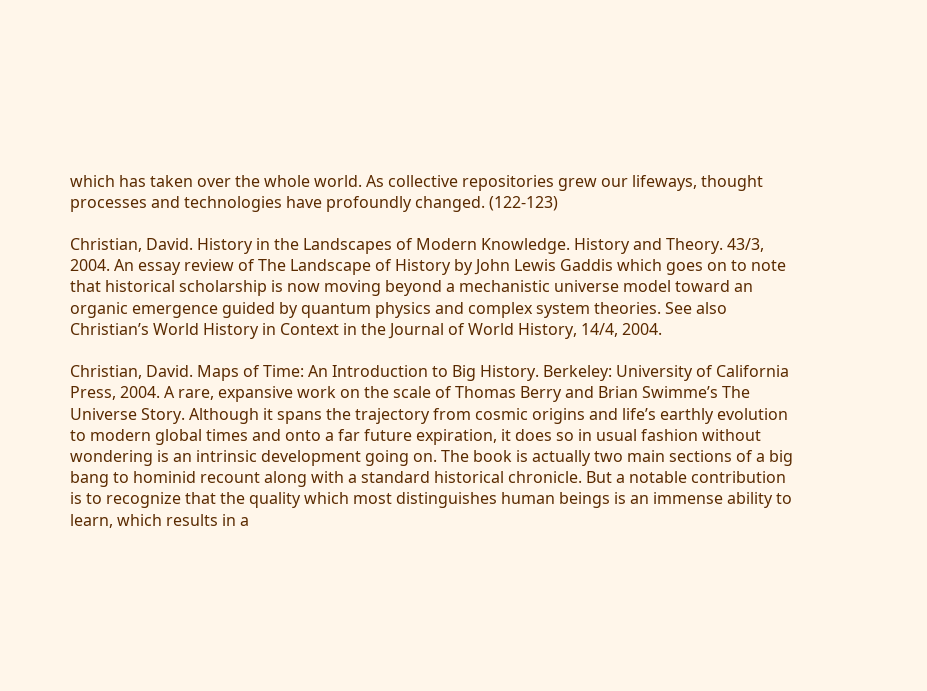which has taken over the whole world. As collective repositories grew our lifeways, thought processes and technologies have profoundly changed. (122-123)

Christian, David. History in the Landscapes of Modern Knowledge. History and Theory. 43/3, 2004. An essay review of The Landscape of History by John Lewis Gaddis which goes on to note that historical scholarship is now moving beyond a mechanistic universe model toward an organic emergence guided by quantum physics and complex system theories. See also Christian’s World History in Context in the Journal of World History, 14/4, 2004.

Christian, David. Maps of Time: An Introduction to Big History. Berkeley: University of California Press, 2004. A rare, expansive work on the scale of Thomas Berry and Brian Swimme’s The Universe Story. Although it spans the trajectory from cosmic origins and life’s earthly evolution to modern global times and onto a far future expiration, it does so in usual fashion without wondering is an intrinsic development going on. The book is actually two main sections of a big bang to hominid recount along with a standard historical chronicle. But a notable contribution is to recognize that the quality which most distinguishes human beings is an immense ability to learn, which results in a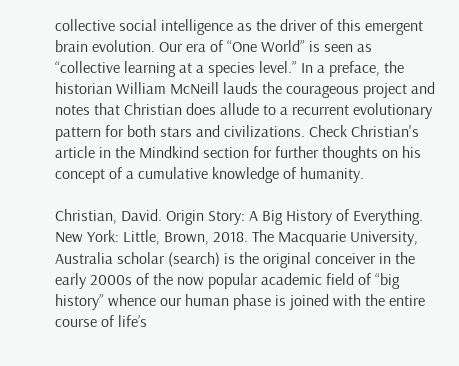collective social intelligence as the driver of this emergent brain evolution. Our era of “One World” is seen as “collective learning at a species level.” In a preface, the historian William McNeill lauds the courageous project and notes that Christian does allude to a recurrent evolutionary pattern for both stars and civilizations. Check Christian's article in the Mindkind section for further thoughts on his concept of a cumulative knowledge of humanity.

Christian, David. Origin Story: A Big History of Everything. New York: Little, Brown, 2018. The Macquarie University, Australia scholar (search) is the original conceiver in the early 2000s of the now popular academic field of “big history” whence our human phase is joined with the entire course of life’s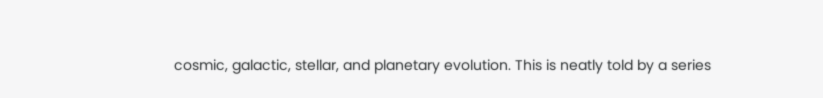cosmic, galactic, stellar, and planetary evolution. This is neatly told by a series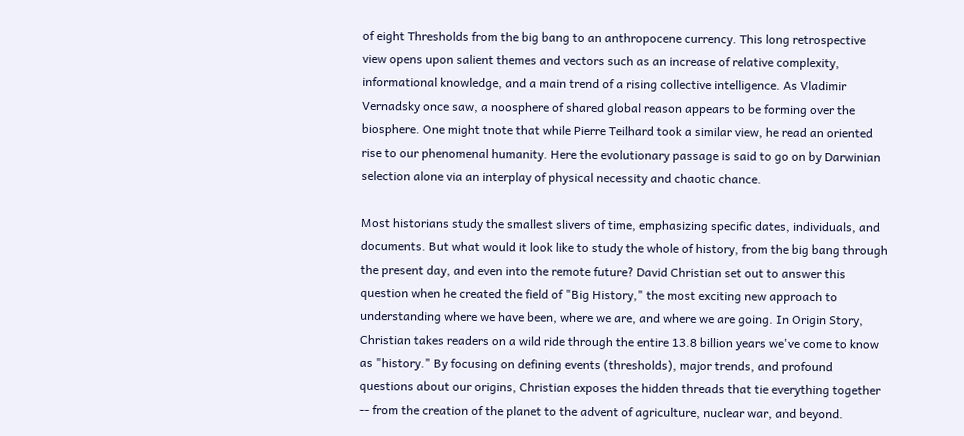of eight Thresholds from the big bang to an anthropocene currency. This long retrospective view opens upon salient themes and vectors such as an increase of relative complexity, informational knowledge, and a main trend of a rising collective intelligence. As Vladimir Vernadsky once saw, a noosphere of shared global reason appears to be forming over the biosphere. One might tnote that while Pierre Teilhard took a similar view, he read an oriented rise to our phenomenal humanity. Here the evolutionary passage is said to go on by Darwinian selection alone via an interplay of physical necessity and chaotic chance.

Most historians study the smallest slivers of time, emphasizing specific dates, individuals, and documents. But what would it look like to study the whole of history, from the big bang through the present day, and even into the remote future? David Christian set out to answer this question when he created the field of "Big History," the most exciting new approach to understanding where we have been, where we are, and where we are going. In Origin Story, Christian takes readers on a wild ride through the entire 13.8 billion years we've come to know as "history." By focusing on defining events (thresholds), major trends, and profound questions about our origins, Christian exposes the hidden threads that tie everything together -- from the creation of the planet to the advent of agriculture, nuclear war, and beyond.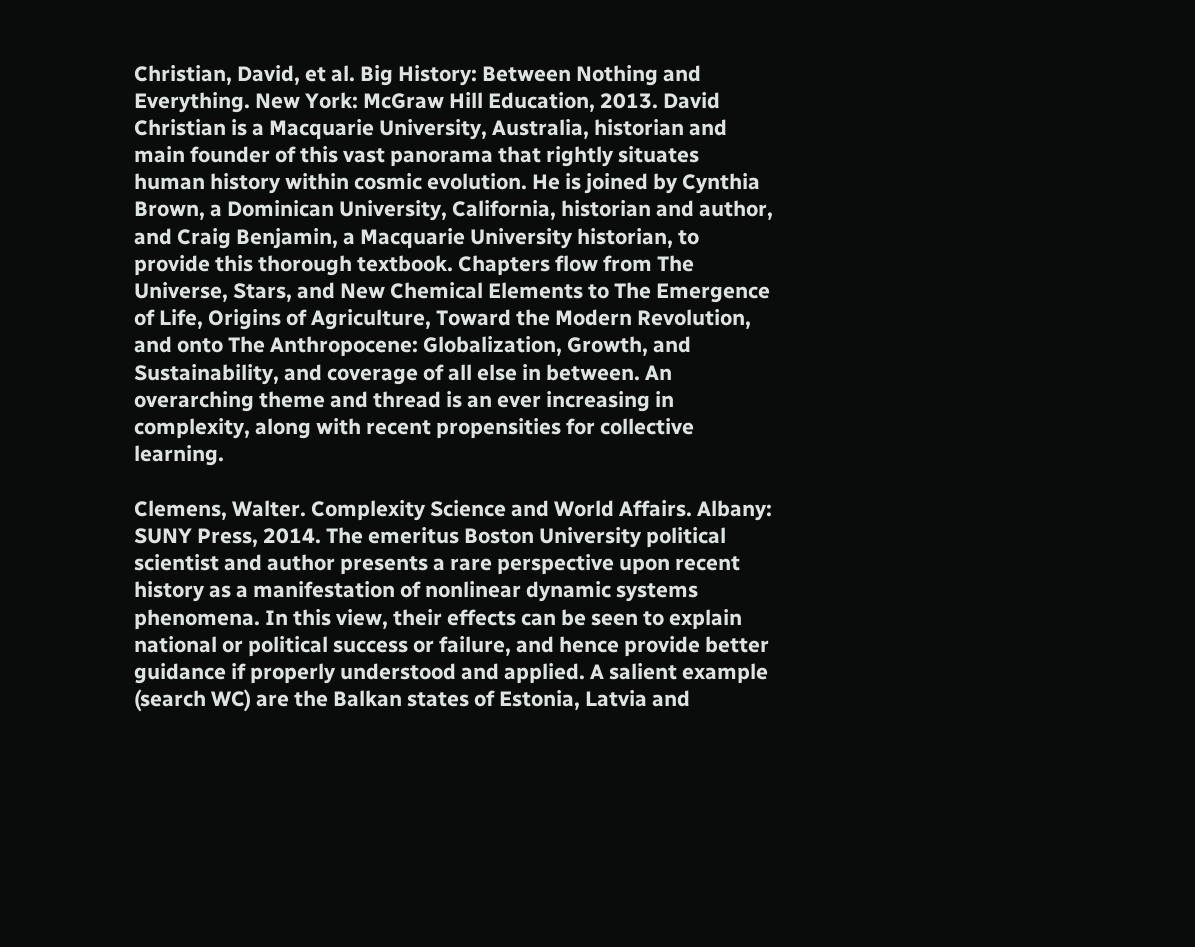Christian, David, et al. Big History: Between Nothing and Everything. New York: McGraw Hill Education, 2013. David Christian is a Macquarie University, Australia, historian and main founder of this vast panorama that rightly situates human history within cosmic evolution. He is joined by Cynthia Brown, a Dominican University, California, historian and author, and Craig Benjamin, a Macquarie University historian, to provide this thorough textbook. Chapters flow from The Universe, Stars, and New Chemical Elements to The Emergence of Life, Origins of Agriculture, Toward the Modern Revolution, and onto The Anthropocene: Globalization, Growth, and Sustainability, and coverage of all else in between. An overarching theme and thread is an ever increasing in complexity, along with recent propensities for collective learning.

Clemens, Walter. Complexity Science and World Affairs. Albany: SUNY Press, 2014. The emeritus Boston University political scientist and author presents a rare perspective upon recent history as a manifestation of nonlinear dynamic systems phenomena. In this view, their effects can be seen to explain national or political success or failure, and hence provide better guidance if properly understood and applied. A salient example (search WC) are the Balkan states of Estonia, Latvia and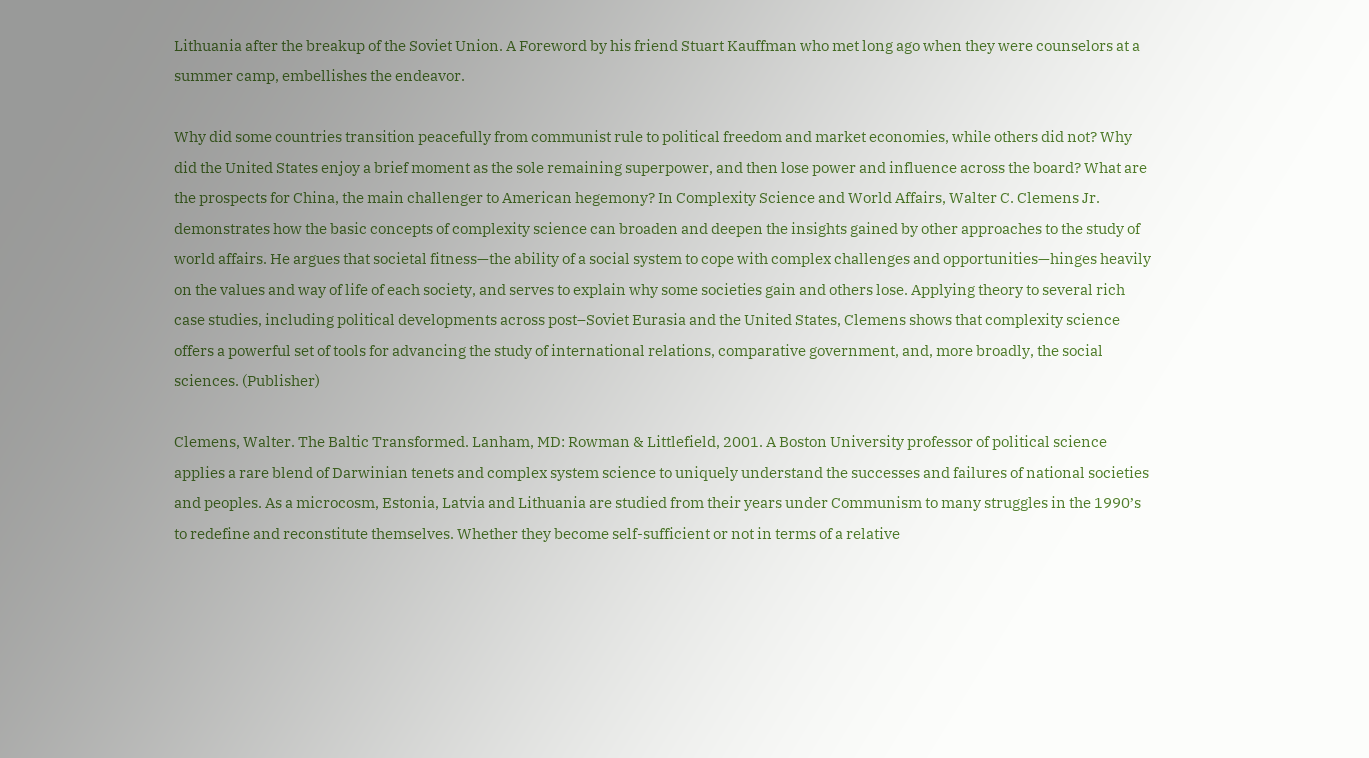Lithuania after the breakup of the Soviet Union. A Foreword by his friend Stuart Kauffman who met long ago when they were counselors at a summer camp, embellishes the endeavor.

Why did some countries transition peacefully from communist rule to political freedom and market economies, while others did not? Why did the United States enjoy a brief moment as the sole remaining superpower, and then lose power and influence across the board? What are the prospects for China, the main challenger to American hegemony? In Complexity Science and World Affairs, Walter C. Clemens Jr. demonstrates how the basic concepts of complexity science can broaden and deepen the insights gained by other approaches to the study of world affairs. He argues that societal fitness—the ability of a social system to cope with complex challenges and opportunities—hinges heavily on the values and way of life of each society, and serves to explain why some societies gain and others lose. Applying theory to several rich case studies, including political developments across post–Soviet Eurasia and the United States, Clemens shows that complexity science offers a powerful set of tools for advancing the study of international relations, comparative government, and, more broadly, the social sciences. (Publisher)

Clemens, Walter. The Baltic Transformed. Lanham, MD: Rowman & Littlefield, 2001. A Boston University professor of political science applies a rare blend of Darwinian tenets and complex system science to uniquely understand the successes and failures of national societies and peoples. As a microcosm, Estonia, Latvia and Lithuania are studied from their years under Communism to many struggles in the 1990’s to redefine and reconstitute themselves. Whether they become self-sufficient or not in terms of a relative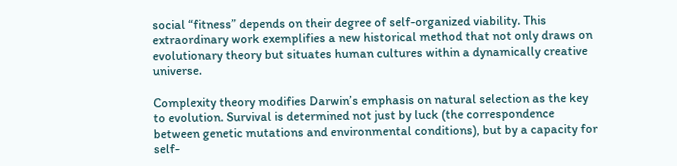social “fitness” depends on their degree of self-organized viability. This extraordinary work exemplifies a new historical method that not only draws on evolutionary theory but situates human cultures within a dynamically creative universe.

Complexity theory modifies Darwin’s emphasis on natural selection as the key to evolution. Survival is determined not just by luck (the correspondence between genetic mutations and environmental conditions), but by a capacity for self-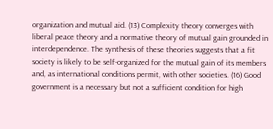organization and mutual aid. (13) Complexity theory converges with liberal peace theory and a normative theory of mutual gain grounded in interdependence. The synthesis of these theories suggests that a fit society is likely to be self-organized for the mutual gain of its members and, as international conditions permit, with other societies. (16) Good government is a necessary but not a sufficient condition for high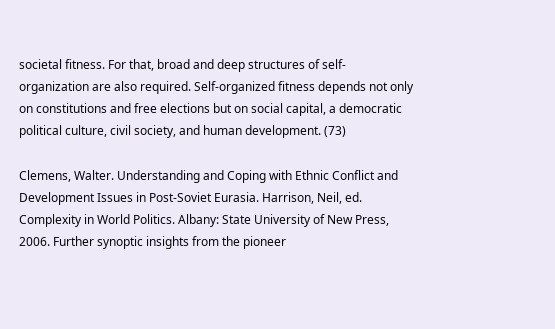societal fitness. For that, broad and deep structures of self-organization are also required. Self-organized fitness depends not only on constitutions and free elections but on social capital, a democratic political culture, civil society, and human development. (73)

Clemens, Walter. Understanding and Coping with Ethnic Conflict and Development Issues in Post-Soviet Eurasia. Harrison, Neil, ed. Complexity in World Politics. Albany: State University of New Press, 2006. Further synoptic insights from the pioneer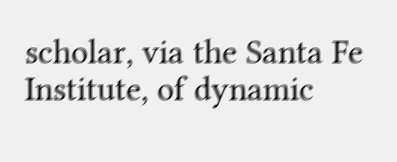scholar, via the Santa Fe Institute, of dynamic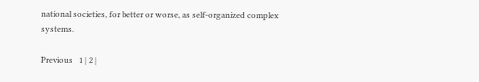national societies, for better or worse, as self-organized complex systems.

Previous   1 | 2 |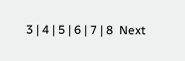3 | 4 | 5 | 6 | 7 | 8  Next